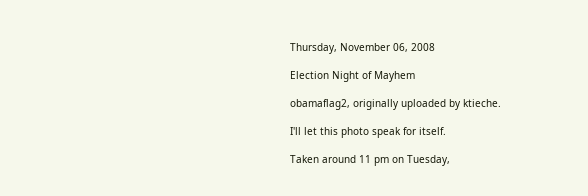Thursday, November 06, 2008

Election Night of Mayhem

obamaflag2, originally uploaded by ktieche.

I'll let this photo speak for itself.

Taken around 11 pm on Tuesday,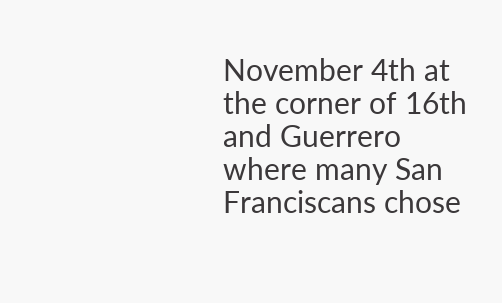November 4th at the corner of 16th and Guerrero where many San Franciscans chose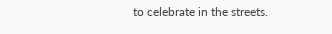to celebrate in the streets.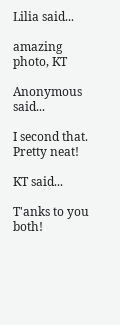Lilia said...

amazing photo, KT

Anonymous said...

I second that. Pretty neat!

KT said...

T'anks to you both!